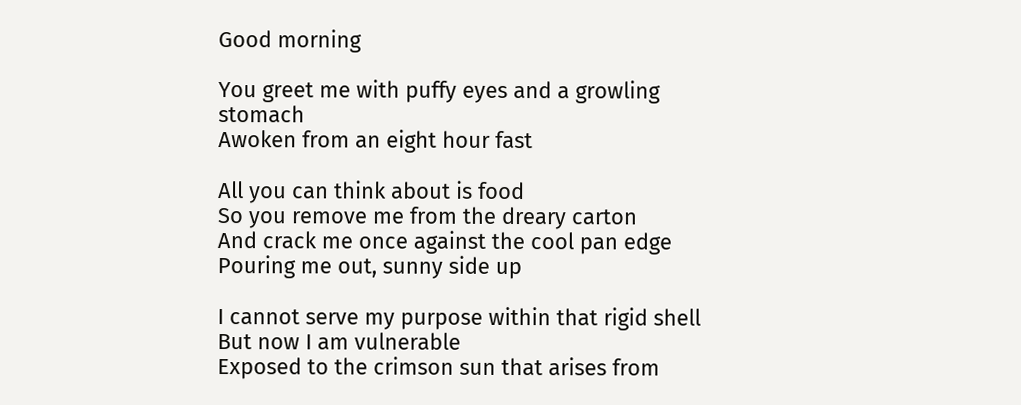Good morning

You greet me with puffy eyes and a growling stomach
Awoken from an eight hour fast

All you can think about is food
So you remove me from the dreary carton
And crack me once against the cool pan edge
Pouring me out, sunny side up

I cannot serve my purpose within that rigid shell
But now I am vulnerable
Exposed to the crimson sun that arises from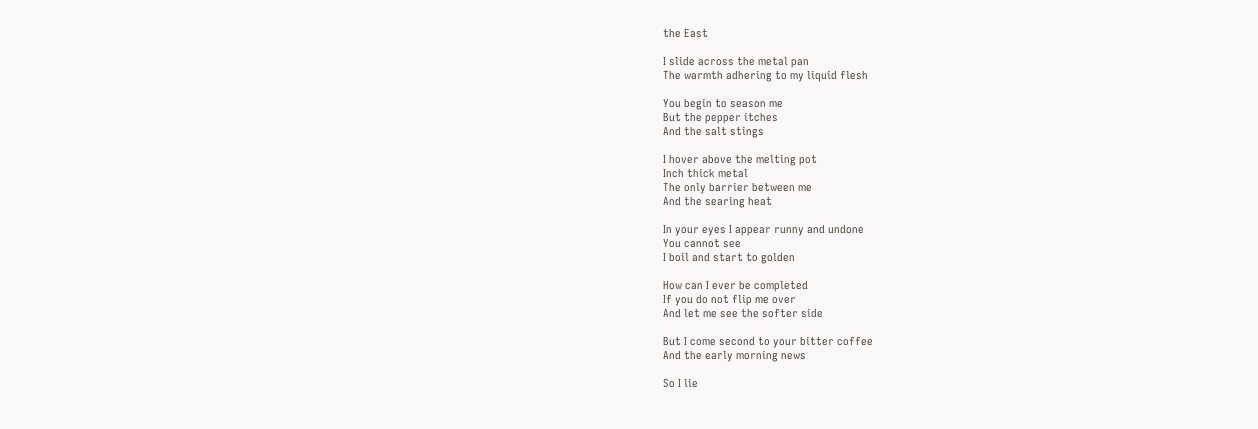the East

I slide across the metal pan
The warmth adhering to my liquid flesh

You begin to season me
But the pepper itches
And the salt stings

I hover above the melting pot
Inch thick metal
The only barrier between me
And the searing heat

In your eyes I appear runny and undone
You cannot see
I boil and start to golden

How can I ever be completed
If you do not flip me over
And let me see the softer side

But I come second to your bitter coffee
And the early morning news

So I lie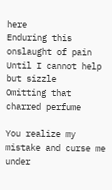here
Enduring this onslaught of pain
Until I cannot help but sizzle
Omitting that charred perfume

You realize my mistake and curse me under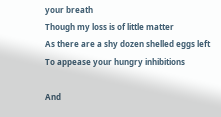your breath
Though my loss is of little matter
As there are a shy dozen shelled eggs left
To appease your hungry inhibitions

And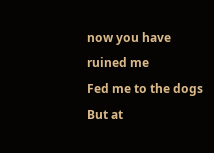now you have ruined me
Fed me to the dogs
But at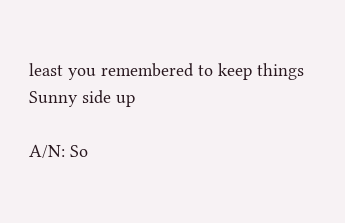least you remembered to keep things
Sunny side up

A/N: So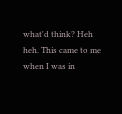what'd think? Heh heh. This came to me when I was in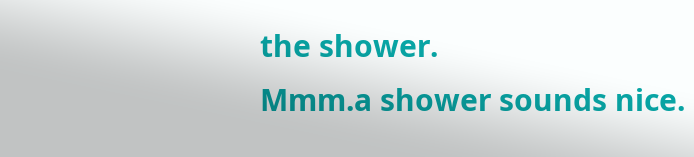the shower.
Mmm.a shower sounds nice.